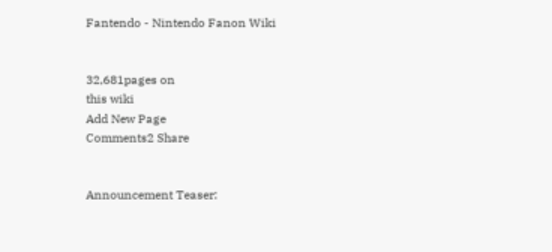Fantendo - Nintendo Fanon Wiki


32,681pages on
this wiki
Add New Page
Comments2 Share


Announcement Teaser: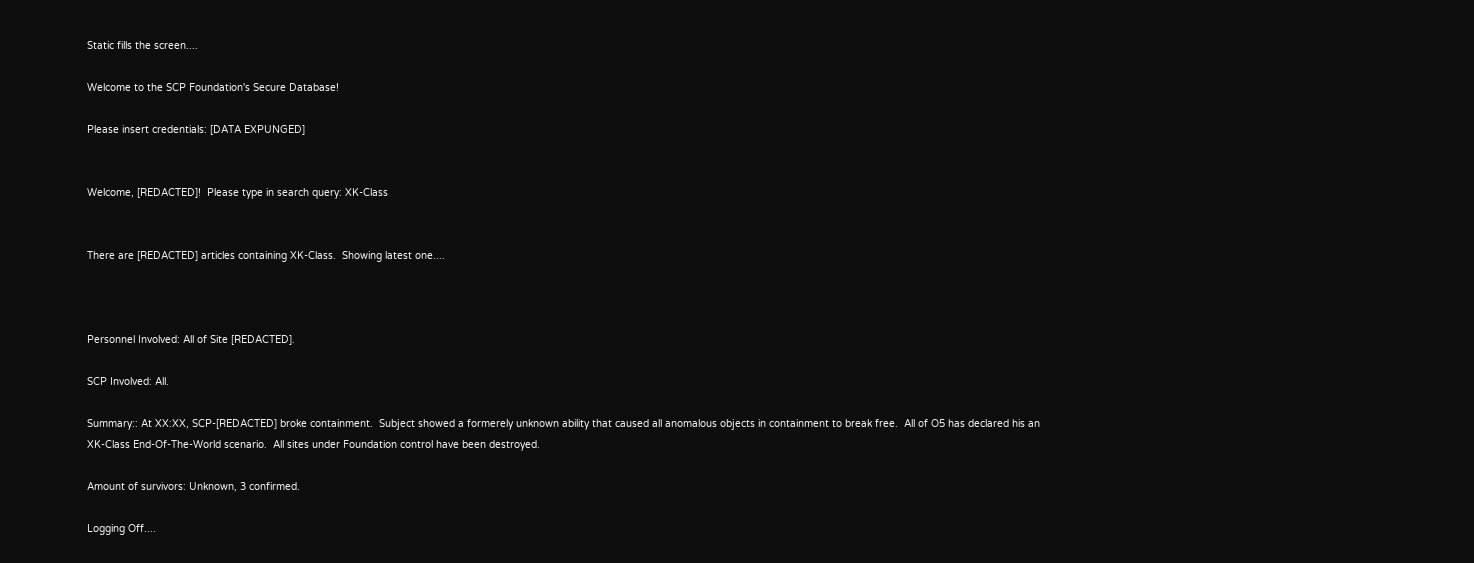Static fills the screen....

Welcome to the SCP Foundation's Secure Database!

Please insert credentials: [DATA EXPUNGED]


Welcome, [REDACTED]!  Please type in search query: XK-Class


There are [REDACTED] articles containing XK-Class.  Showing latest one....



Personnel Involved: All of Site [REDACTED].

SCP Involved: All.

Summary:: At XX:XX, SCP-[REDACTED] broke containment.  Subject showed a formerely unknown ability that caused all anomalous objects in containment to break free.  All of O5 has declared his an XK-Class End-Of-The-World scenario.  All sites under Foundation control have been destroyed.

Amount of survivors: Unknown, 3 confirmed.

Logging Off....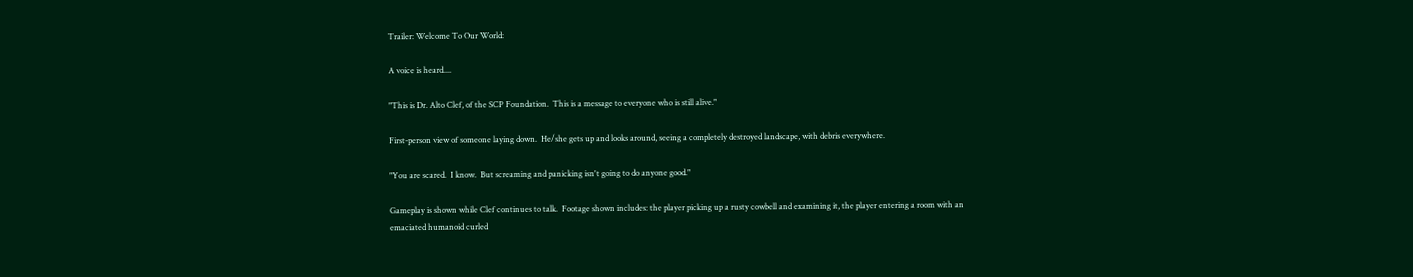Trailer: Welcome To Our World:

A voice is heard....

"This is Dr. Alto Clef, of the SCP Foundation.  This is a message to everyone who is still alive."

First-person view of someone laying down.  He/she gets up and looks around, seeing a completely destroyed landscape, with debris everywhere.

"You are scared.  I know.  But screaming and panicking isn't going to do anyone good."

Gameplay is shown while Clef continues to talk.  Footage shown includes: the player picking up a rusty cowbell and examining it, the player entering a room with an emaciated humanoid curled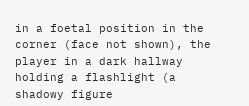in a foetal position in the corner (face not shown), the player in a dark hallway holding a flashlight (a shadowy figure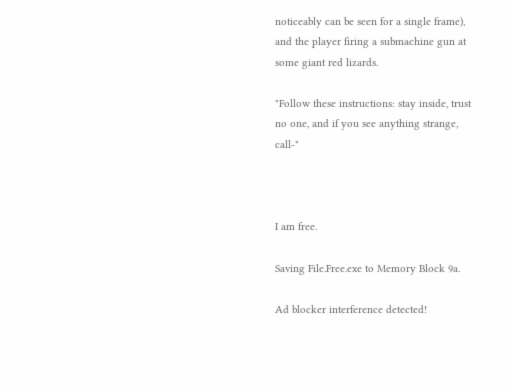noticeably can be seen for a single frame), and the player firing a submachine gun at some giant red lizards.

"Follow these instructions: stay inside, trust no one, and if you see anything strange, call-"



I am free.

Saving File.Free.exe to Memory Block 9a.

Ad blocker interference detected!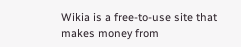Wikia is a free-to-use site that makes money from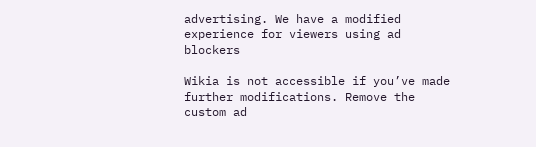advertising. We have a modified experience for viewers using ad blockers

Wikia is not accessible if you’ve made further modifications. Remove the custom ad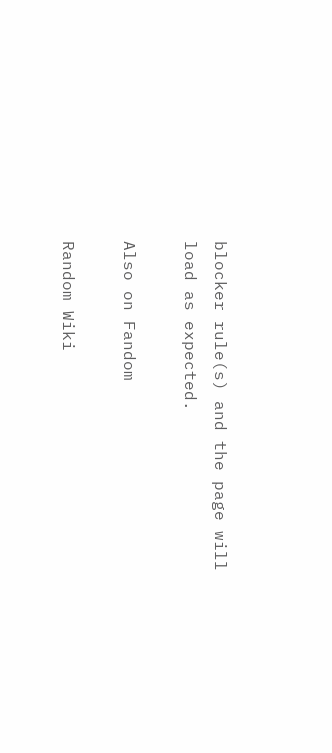blocker rule(s) and the page will load as expected.

Also on Fandom

Random Wiki